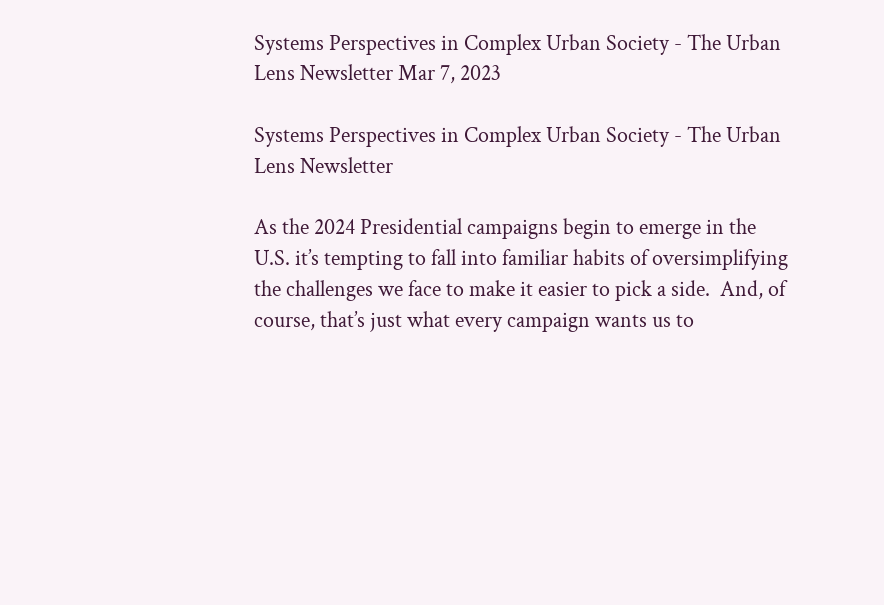Systems Perspectives in Complex Urban Society - The Urban Lens Newsletter Mar 7, 2023

Systems Perspectives in Complex Urban Society - The Urban Lens Newsletter

As the 2024 Presidential campaigns begin to emerge in the U.S. it’s tempting to fall into familiar habits of oversimplifying the challenges we face to make it easier to pick a side.  And, of course, that’s just what every campaign wants us to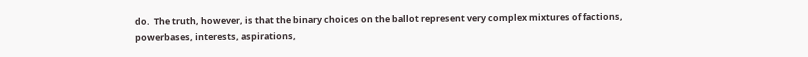do.  The truth, however, is that the binary choices on the ballot represent very complex mixtures of factions, powerbases, interests, aspirations,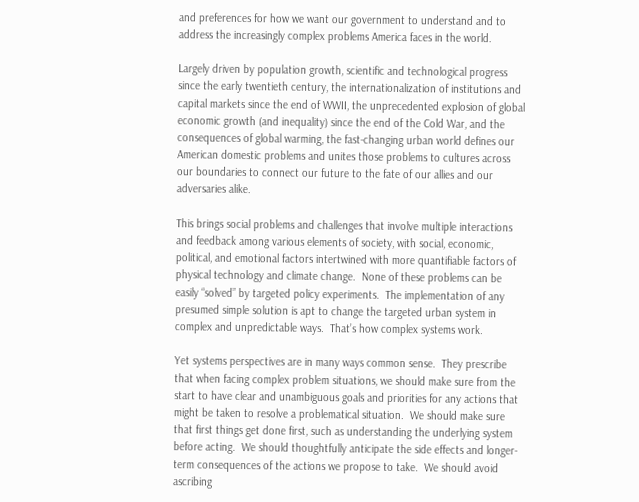and preferences for how we want our government to understand and to address the increasingly complex problems America faces in the world.

Largely driven by population growth, scientific and technological progress since the early twentieth century, the internationalization of institutions and capital markets since the end of WWII, the unprecedented explosion of global economic growth (and inequality) since the end of the Cold War, and the consequences of global warming, the fast-changing urban world defines our American domestic problems and unites those problems to cultures across our boundaries to connect our future to the fate of our allies and our adversaries alike.

This brings social problems and challenges that involve multiple interactions and feedback among various elements of society, with social, economic, political, and emotional factors intertwined with more quantifiable factors of physical technology and climate change.  None of these problems can be easily “solved” by targeted policy experiments.  The implementation of any presumed simple solution is apt to change the targeted urban system in complex and unpredictable ways.  That’s how complex systems work.

Yet systems perspectives are in many ways common sense.  They prescribe that when facing complex problem situations, we should make sure from the start to have clear and unambiguous goals and priorities for any actions that might be taken to resolve a problematical situation.  We should make sure that first things get done first, such as understanding the underlying system before acting.  We should thoughtfully anticipate the side effects and longer-term consequences of the actions we propose to take.  We should avoid ascribing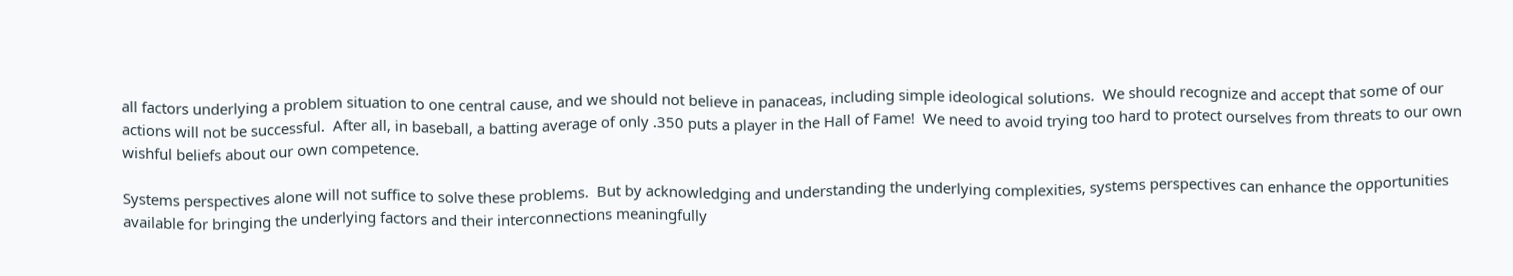all factors underlying a problem situation to one central cause, and we should not believe in panaceas, including simple ideological solutions.  We should recognize and accept that some of our actions will not be successful.  After all, in baseball, a batting average of only .350 puts a player in the Hall of Fame!  We need to avoid trying too hard to protect ourselves from threats to our own wishful beliefs about our own competence.

Systems perspectives alone will not suffice to solve these problems.  But by acknowledging and understanding the underlying complexities, systems perspectives can enhance the opportunities available for bringing the underlying factors and their interconnections meaningfully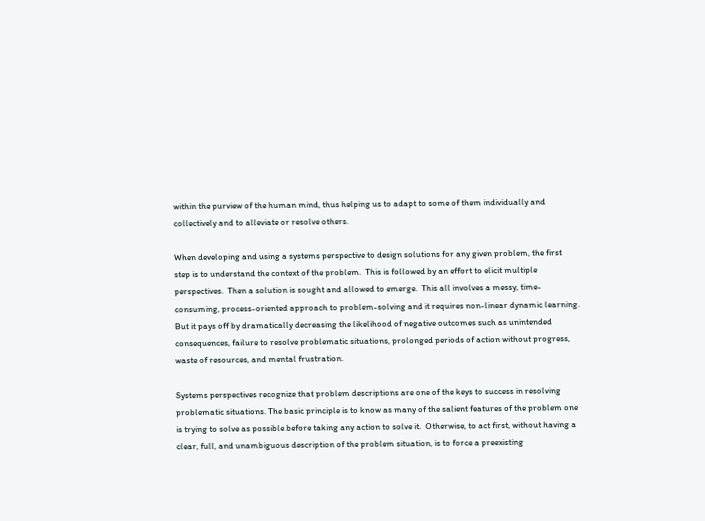within the purview of the human mind, thus helping us to adapt to some of them individually and collectively and to alleviate or resolve others.

When developing and using a systems perspective to design solutions for any given problem, the first step is to understand the context of the problem.  This is followed by an effort to elicit multiple perspectives.  Then a solution is sought and allowed to emerge.  This all involves a messy, time-consuming, process-oriented approach to problem-solving and it requires non-linear dynamic learning.  But it pays off by dramatically decreasing the likelihood of negative outcomes such as unintended consequences, failure to resolve problematic situations, prolonged periods of action without progress, waste of resources, and mental frustration.

Systems perspectives recognize that problem descriptions are one of the keys to success in resolving problematic situations. The basic principle is to know as many of the salient features of the problem one is trying to solve as possible before taking any action to solve it.  Otherwise, to act first, without having a clear, full, and unambiguous description of the problem situation, is to force a preexisting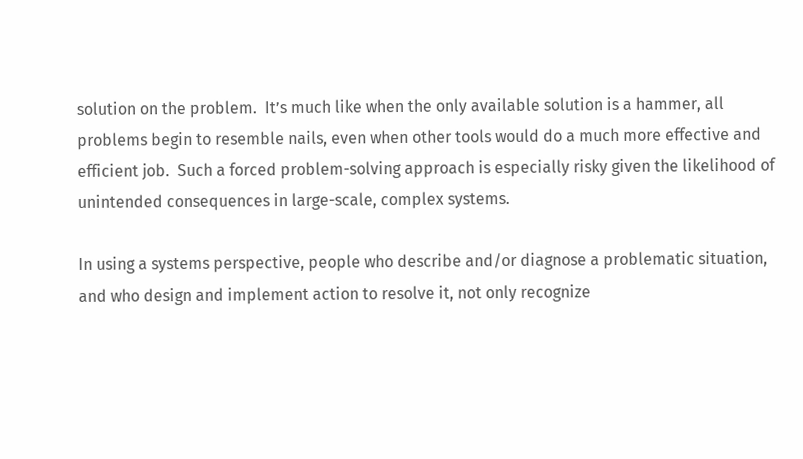solution on the problem.  It’s much like when the only available solution is a hammer, all problems begin to resemble nails, even when other tools would do a much more effective and efficient job.  Such a forced problem-solving approach is especially risky given the likelihood of unintended consequences in large-scale, complex systems.

In using a systems perspective, people who describe and/or diagnose a problematic situation, and who design and implement action to resolve it, not only recognize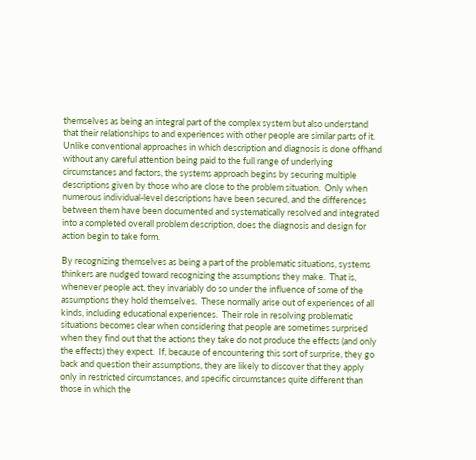themselves as being an integral part of the complex system but also understand that their relationships to and experiences with other people are similar parts of it.  Unlike conventional approaches in which description and diagnosis is done offhand without any careful attention being paid to the full range of underlying circumstances and factors, the systems approach begins by securing multiple descriptions given by those who are close to the problem situation.  Only when numerous individual-level descriptions have been secured, and the differences between them have been documented and systematically resolved and integrated into a completed overall problem description, does the diagnosis and design for action begin to take form.

By recognizing themselves as being a part of the problematic situations, systems thinkers are nudged toward recognizing the assumptions they make.  That is, whenever people act, they invariably do so under the influence of some of the assumptions they hold themselves.  These normally arise out of experiences of all kinds, including educational experiences.  Their role in resolving problematic situations becomes clear when considering that people are sometimes surprised when they find out that the actions they take do not produce the effects (and only the effects) they expect.  If, because of encountering this sort of surprise, they go back and question their assumptions, they are likely to discover that they apply only in restricted circumstances, and specific circumstances quite different than those in which the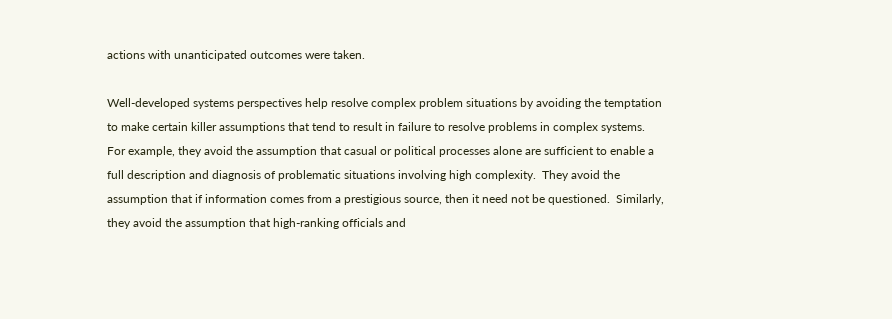actions with unanticipated outcomes were taken.

Well-developed systems perspectives help resolve complex problem situations by avoiding the temptation to make certain killer assumptions that tend to result in failure to resolve problems in complex systems.  For example, they avoid the assumption that casual or political processes alone are sufficient to enable a full description and diagnosis of problematic situations involving high complexity.  They avoid the assumption that if information comes from a prestigious source, then it need not be questioned.  Similarly, they avoid the assumption that high-ranking officials and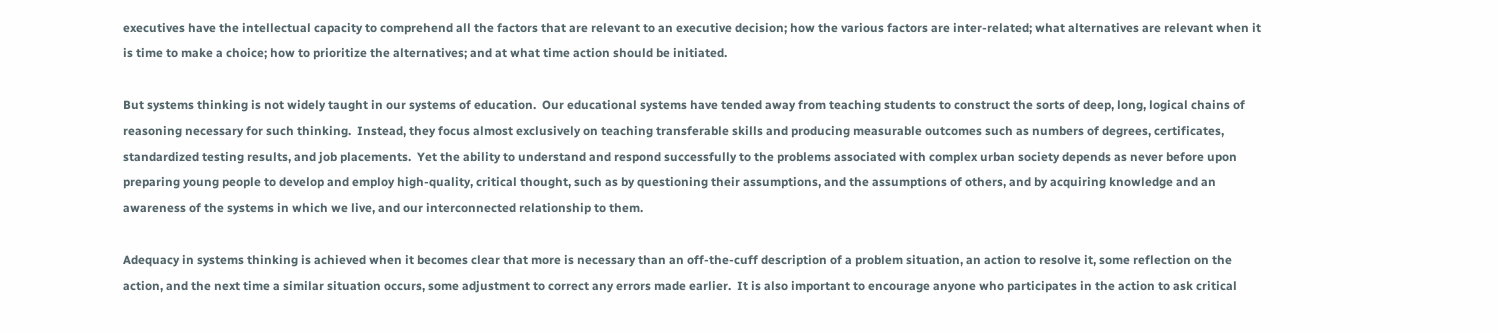executives have the intellectual capacity to comprehend all the factors that are relevant to an executive decision; how the various factors are inter-related; what alternatives are relevant when it is time to make a choice; how to prioritize the alternatives; and at what time action should be initiated.

But systems thinking is not widely taught in our systems of education.  Our educational systems have tended away from teaching students to construct the sorts of deep, long, logical chains of reasoning necessary for such thinking.  Instead, they focus almost exclusively on teaching transferable skills and producing measurable outcomes such as numbers of degrees, certificates, standardized testing results, and job placements.  Yet the ability to understand and respond successfully to the problems associated with complex urban society depends as never before upon preparing young people to develop and employ high-quality, critical thought, such as by questioning their assumptions, and the assumptions of others, and by acquiring knowledge and an awareness of the systems in which we live, and our interconnected relationship to them.

Adequacy in systems thinking is achieved when it becomes clear that more is necessary than an off-the-cuff description of a problem situation, an action to resolve it, some reflection on the action, and the next time a similar situation occurs, some adjustment to correct any errors made earlier.  It is also important to encourage anyone who participates in the action to ask critical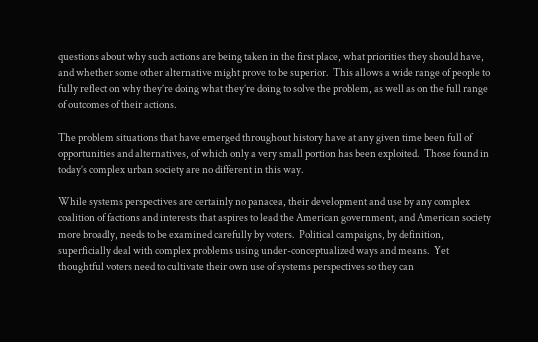questions about why such actions are being taken in the first place, what priorities they should have, and whether some other alternative might prove to be superior.  This allows a wide range of people to fully reflect on why they’re doing what they’re doing to solve the problem, as well as on the full range of outcomes of their actions.

The problem situations that have emerged throughout history have at any given time been full of opportunities and alternatives, of which only a very small portion has been exploited.  Those found in today’s complex urban society are no different in this way.

While systems perspectives are certainly no panacea, their development and use by any complex coalition of factions and interests that aspires to lead the American government, and American society more broadly, needs to be examined carefully by voters.  Political campaigns, by definition, superficially deal with complex problems using under-conceptualized ways and means.  Yet thoughtful voters need to cultivate their own use of systems perspectives so they can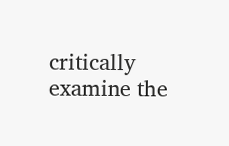critically examine the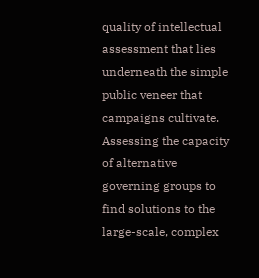quality of intellectual assessment that lies underneath the simple public veneer that campaigns cultivate.  Assessing the capacity of alternative governing groups to find solutions to the large-scale, complex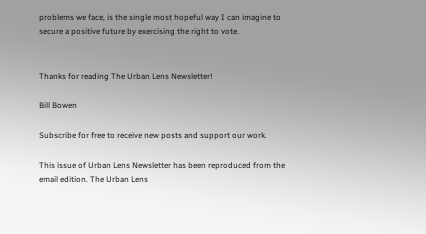problems we face, is the single most hopeful way I can imagine to secure a positive future by exercising the right to vote.


Thanks for reading The Urban Lens Newsletter!

Bill Bowen

Subscribe for free to receive new posts and support our work.

This issue of Urban Lens Newsletter has been reproduced from the email edition. The Urban Lens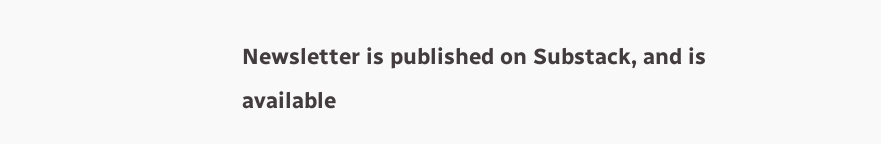Newsletter is published on Substack, and is available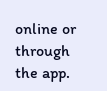online or through the app.